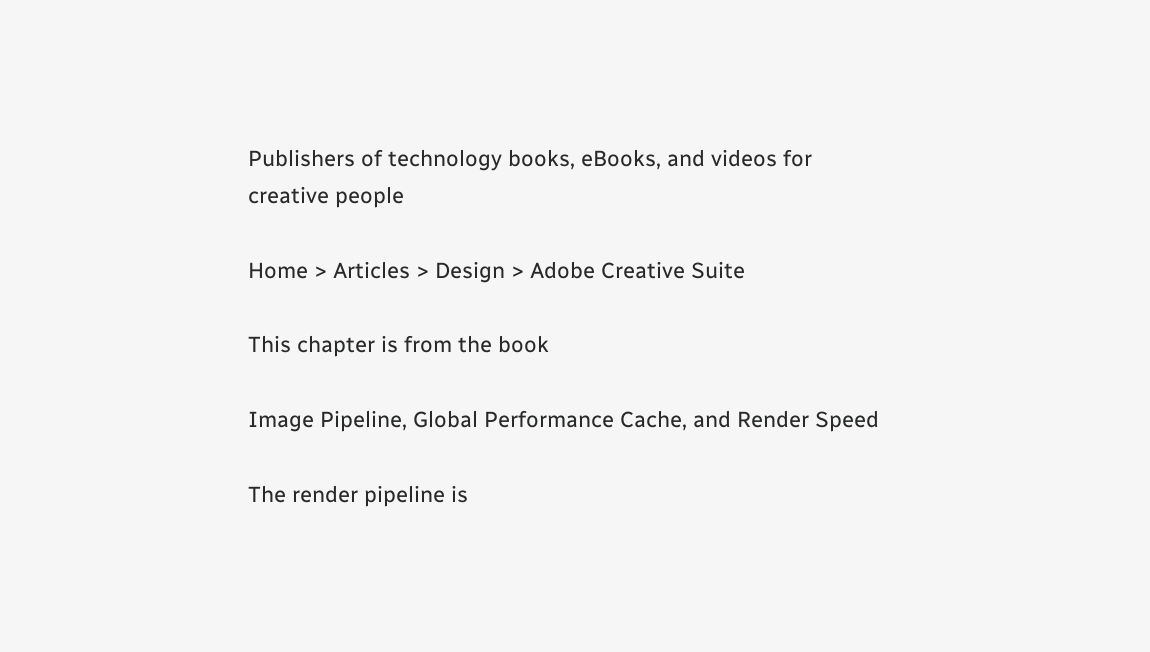Publishers of technology books, eBooks, and videos for creative people

Home > Articles > Design > Adobe Creative Suite

This chapter is from the book

Image Pipeline, Global Performance Cache, and Render Speed

The render pipeline is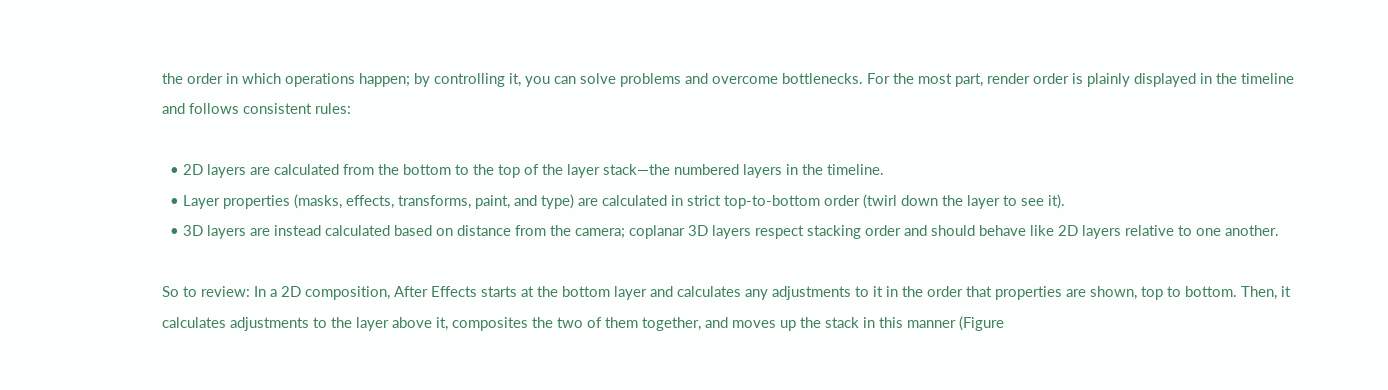the order in which operations happen; by controlling it, you can solve problems and overcome bottlenecks. For the most part, render order is plainly displayed in the timeline and follows consistent rules:

  • 2D layers are calculated from the bottom to the top of the layer stack—the numbered layers in the timeline.
  • Layer properties (masks, effects, transforms, paint, and type) are calculated in strict top-to-bottom order (twirl down the layer to see it).
  • 3D layers are instead calculated based on distance from the camera; coplanar 3D layers respect stacking order and should behave like 2D layers relative to one another.

So to review: In a 2D composition, After Effects starts at the bottom layer and calculates any adjustments to it in the order that properties are shown, top to bottom. Then, it calculates adjustments to the layer above it, composites the two of them together, and moves up the stack in this manner (Figure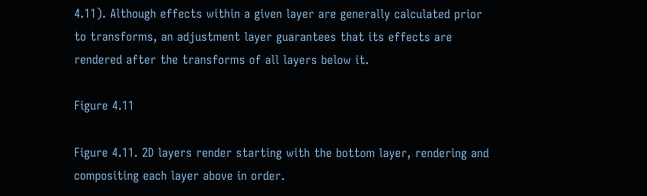4.11). Although effects within a given layer are generally calculated prior to transforms, an adjustment layer guarantees that its effects are rendered after the transforms of all layers below it.

Figure 4.11

Figure 4.11. 2D layers render starting with the bottom layer, rendering and compositing each layer above in order.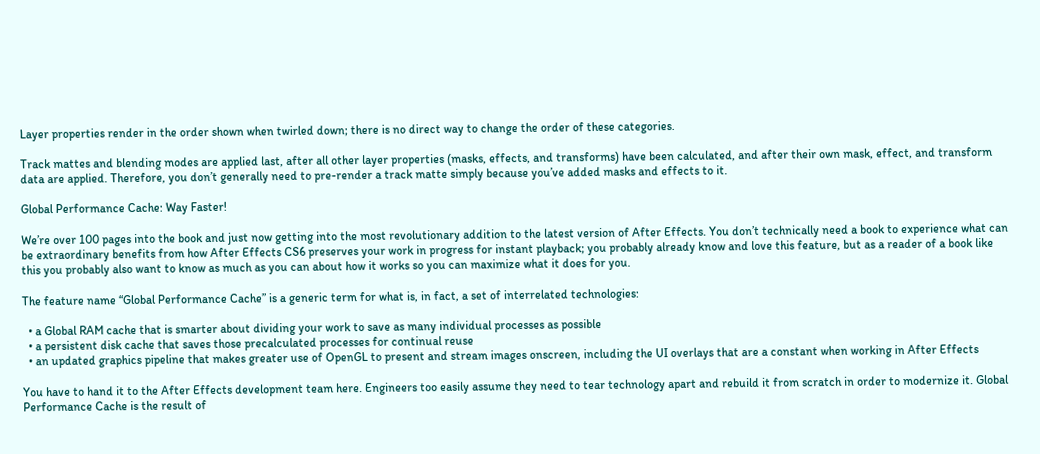Layer properties render in the order shown when twirled down; there is no direct way to change the order of these categories.

Track mattes and blending modes are applied last, after all other layer properties (masks, effects, and transforms) have been calculated, and after their own mask, effect, and transform data are applied. Therefore, you don’t generally need to pre-render a track matte simply because you’ve added masks and effects to it.

Global Performance Cache: Way Faster!

We’re over 100 pages into the book and just now getting into the most revolutionary addition to the latest version of After Effects. You don’t technically need a book to experience what can be extraordinary benefits from how After Effects CS6 preserves your work in progress for instant playback; you probably already know and love this feature, but as a reader of a book like this you probably also want to know as much as you can about how it works so you can maximize what it does for you.

The feature name “Global Performance Cache” is a generic term for what is, in fact, a set of interrelated technologies:

  • a Global RAM cache that is smarter about dividing your work to save as many individual processes as possible
  • a persistent disk cache that saves those precalculated processes for continual reuse
  • an updated graphics pipeline that makes greater use of OpenGL to present and stream images onscreen, including the UI overlays that are a constant when working in After Effects

You have to hand it to the After Effects development team here. Engineers too easily assume they need to tear technology apart and rebuild it from scratch in order to modernize it. Global Performance Cache is the result of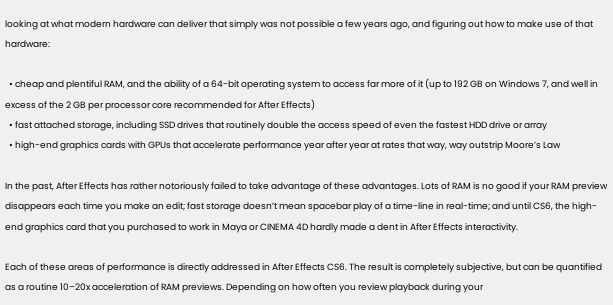looking at what modern hardware can deliver that simply was not possible a few years ago, and figuring out how to make use of that hardware:

  • cheap and plentiful RAM, and the ability of a 64-bit operating system to access far more of it (up to 192 GB on Windows 7, and well in excess of the 2 GB per processor core recommended for After Effects)
  • fast attached storage, including SSD drives that routinely double the access speed of even the fastest HDD drive or array
  • high-end graphics cards with GPUs that accelerate performance year after year at rates that way, way outstrip Moore’s Law

In the past, After Effects has rather notoriously failed to take advantage of these advantages. Lots of RAM is no good if your RAM preview disappears each time you make an edit; fast storage doesn’t mean spacebar play of a time-line in real-time; and until CS6, the high-end graphics card that you purchased to work in Maya or CINEMA 4D hardly made a dent in After Effects interactivity.

Each of these areas of performance is directly addressed in After Effects CS6. The result is completely subjective, but can be quantified as a routine 10–20x acceleration of RAM previews. Depending on how often you review playback during your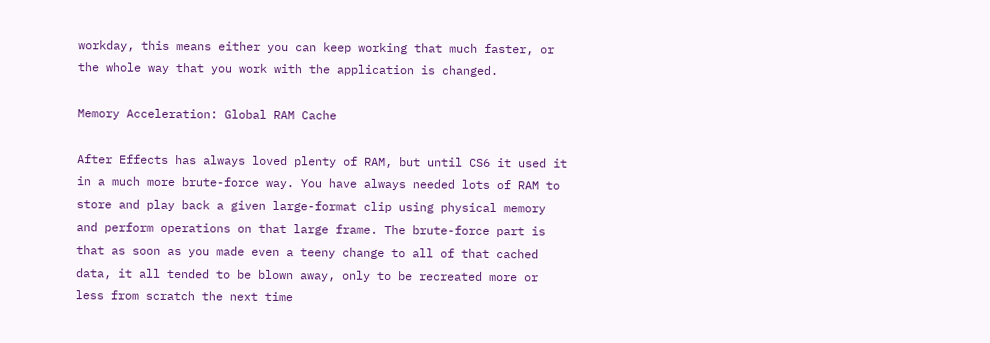workday, this means either you can keep working that much faster, or the whole way that you work with the application is changed.

Memory Acceleration: Global RAM Cache

After Effects has always loved plenty of RAM, but until CS6 it used it in a much more brute-force way. You have always needed lots of RAM to store and play back a given large-format clip using physical memory and perform operations on that large frame. The brute-force part is that as soon as you made even a teeny change to all of that cached data, it all tended to be blown away, only to be recreated more or less from scratch the next time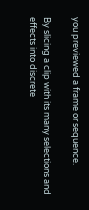you previewed a frame or sequence.

By slicing a clip with its many selections and effects into discrete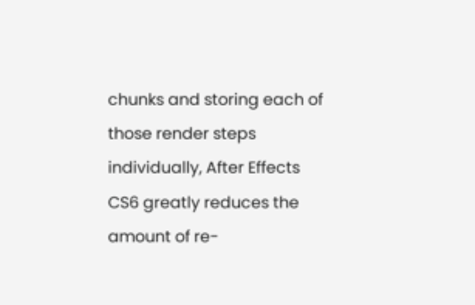chunks and storing each of those render steps individually, After Effects CS6 greatly reduces the amount of re-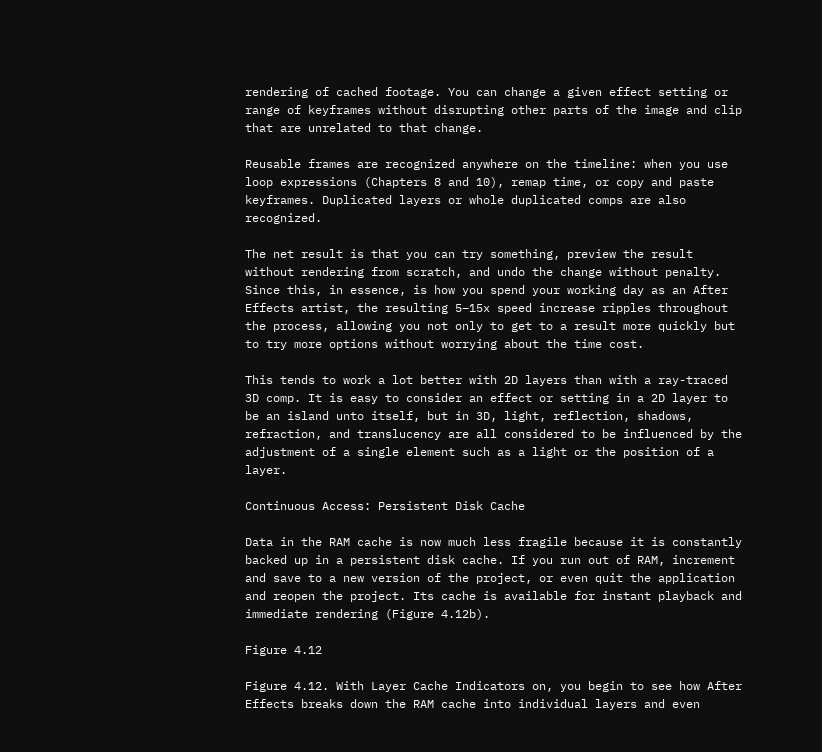rendering of cached footage. You can change a given effect setting or range of keyframes without disrupting other parts of the image and clip that are unrelated to that change.

Reusable frames are recognized anywhere on the timeline: when you use loop expressions (Chapters 8 and 10), remap time, or copy and paste keyframes. Duplicated layers or whole duplicated comps are also recognized.

The net result is that you can try something, preview the result without rendering from scratch, and undo the change without penalty. Since this, in essence, is how you spend your working day as an After Effects artist, the resulting 5–15x speed increase ripples throughout the process, allowing you not only to get to a result more quickly but to try more options without worrying about the time cost.

This tends to work a lot better with 2D layers than with a ray-traced 3D comp. It is easy to consider an effect or setting in a 2D layer to be an island unto itself, but in 3D, light, reflection, shadows, refraction, and translucency are all considered to be influenced by the adjustment of a single element such as a light or the position of a layer.

Continuous Access: Persistent Disk Cache

Data in the RAM cache is now much less fragile because it is constantly backed up in a persistent disk cache. If you run out of RAM, increment and save to a new version of the project, or even quit the application and reopen the project. Its cache is available for instant playback and immediate rendering (Figure 4.12b).

Figure 4.12

Figure 4.12. With Layer Cache Indicators on, you begin to see how After Effects breaks down the RAM cache into individual layers and even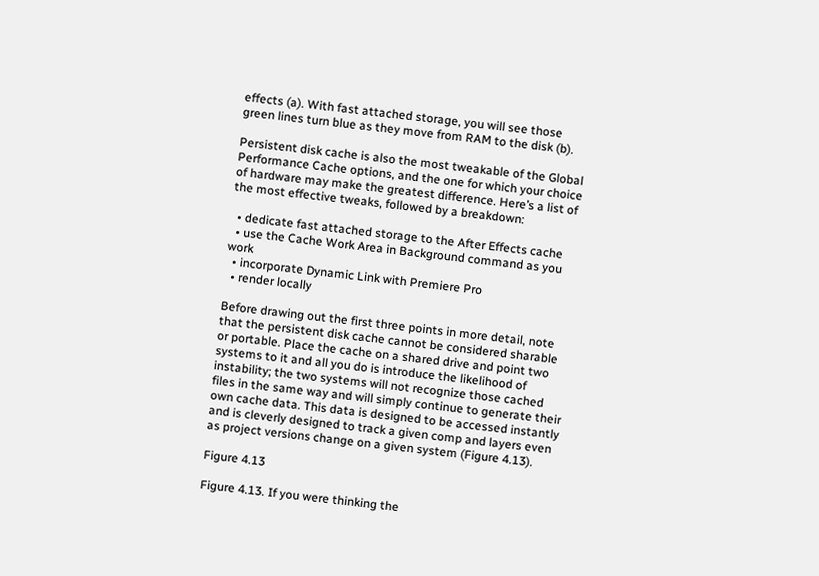effects (a). With fast attached storage, you will see those green lines turn blue as they move from RAM to the disk (b).

Persistent disk cache is also the most tweakable of the Global Performance Cache options, and the one for which your choice of hardware may make the greatest difference. Here’s a list of the most effective tweaks, followed by a breakdown:

  • dedicate fast attached storage to the After Effects cache
  • use the Cache Work Area in Background command as you work
  • incorporate Dynamic Link with Premiere Pro
  • render locally

Before drawing out the first three points in more detail, note that the persistent disk cache cannot be considered sharable or portable. Place the cache on a shared drive and point two systems to it and all you do is introduce the likelihood of instability; the two systems will not recognize those cached files in the same way and will simply continue to generate their own cache data. This data is designed to be accessed instantly and is cleverly designed to track a given comp and layers even as project versions change on a given system (Figure 4.13).

Figure 4.13

Figure 4.13. If you were thinking the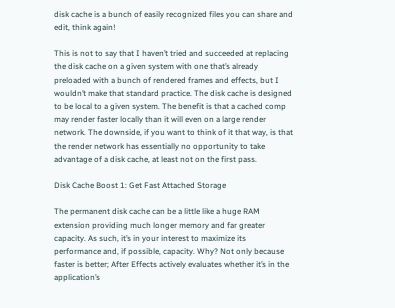disk cache is a bunch of easily recognized files you can share and edit, think again!

This is not to say that I haven’t tried and succeeded at replacing the disk cache on a given system with one that’s already preloaded with a bunch of rendered frames and effects, but I wouldn’t make that standard practice. The disk cache is designed to be local to a given system. The benefit is that a cached comp may render faster locally than it will even on a large render network. The downside, if you want to think of it that way, is that the render network has essentially no opportunity to take advantage of a disk cache, at least not on the first pass.

Disk Cache Boost 1: Get Fast Attached Storage

The permanent disk cache can be a little like a huge RAM extension providing much longer memory and far greater capacity. As such, it’s in your interest to maximize its performance and, if possible, capacity. Why? Not only because faster is better; After Effects actively evaluates whether it’s in the application’s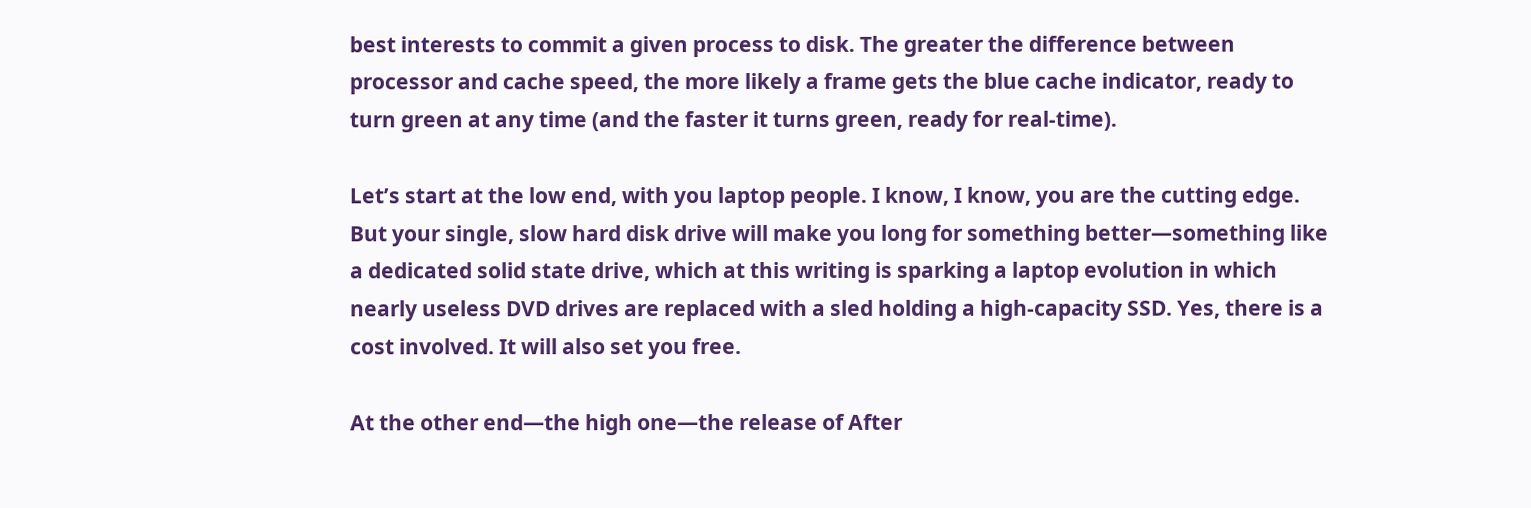best interests to commit a given process to disk. The greater the difference between processor and cache speed, the more likely a frame gets the blue cache indicator, ready to turn green at any time (and the faster it turns green, ready for real-time).

Let’s start at the low end, with you laptop people. I know, I know, you are the cutting edge. But your single, slow hard disk drive will make you long for something better—something like a dedicated solid state drive, which at this writing is sparking a laptop evolution in which nearly useless DVD drives are replaced with a sled holding a high-capacity SSD. Yes, there is a cost involved. It will also set you free.

At the other end—the high one—the release of After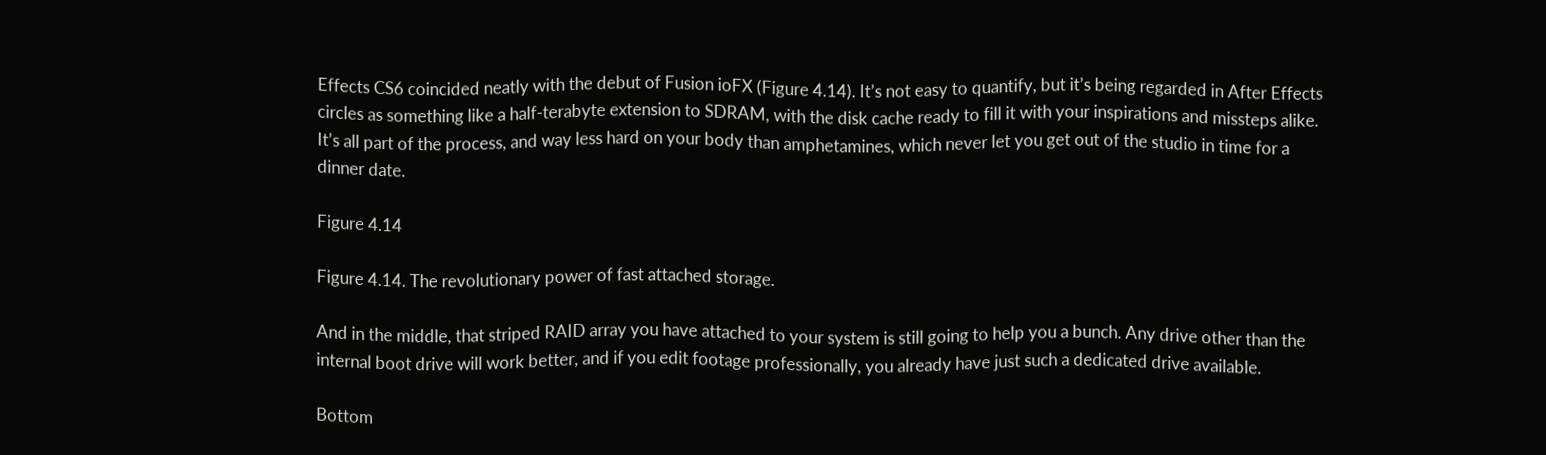Effects CS6 coincided neatly with the debut of Fusion ioFX (Figure 4.14). It’s not easy to quantify, but it’s being regarded in After Effects circles as something like a half-terabyte extension to SDRAM, with the disk cache ready to fill it with your inspirations and missteps alike. It’s all part of the process, and way less hard on your body than amphetamines, which never let you get out of the studio in time for a dinner date.

Figure 4.14

Figure 4.14. The revolutionary power of fast attached storage.

And in the middle, that striped RAID array you have attached to your system is still going to help you a bunch. Any drive other than the internal boot drive will work better, and if you edit footage professionally, you already have just such a dedicated drive available.

Bottom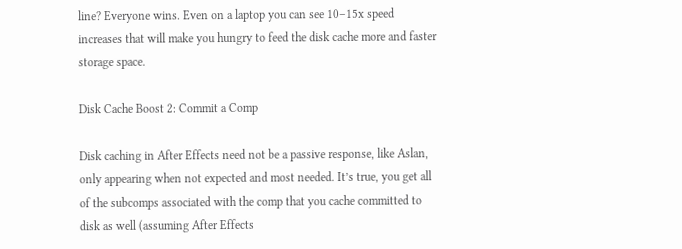line? Everyone wins. Even on a laptop you can see 10–15x speed increases that will make you hungry to feed the disk cache more and faster storage space.

Disk Cache Boost 2: Commit a Comp

Disk caching in After Effects need not be a passive response, like Aslan, only appearing when not expected and most needed. It’s true, you get all of the subcomps associated with the comp that you cache committed to disk as well (assuming After Effects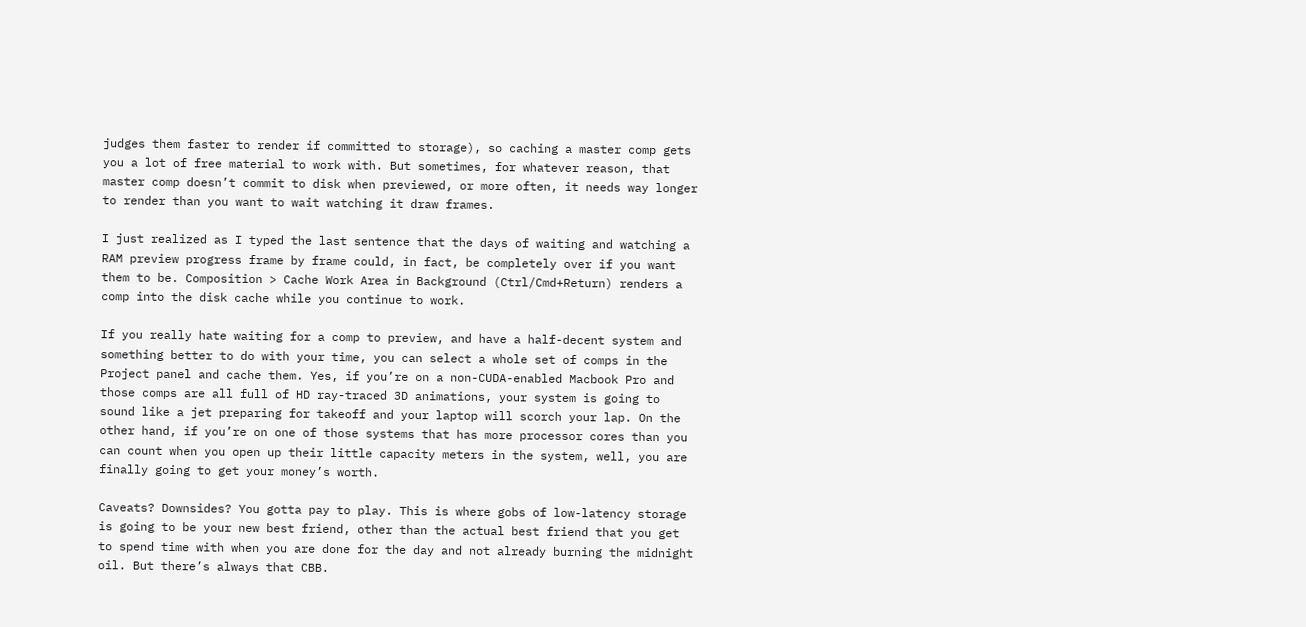judges them faster to render if committed to storage), so caching a master comp gets you a lot of free material to work with. But sometimes, for whatever reason, that master comp doesn’t commit to disk when previewed, or more often, it needs way longer to render than you want to wait watching it draw frames.

I just realized as I typed the last sentence that the days of waiting and watching a RAM preview progress frame by frame could, in fact, be completely over if you want them to be. Composition > Cache Work Area in Background (Ctrl/Cmd+Return) renders a comp into the disk cache while you continue to work.

If you really hate waiting for a comp to preview, and have a half-decent system and something better to do with your time, you can select a whole set of comps in the Project panel and cache them. Yes, if you’re on a non-CUDA-enabled Macbook Pro and those comps are all full of HD ray-traced 3D animations, your system is going to sound like a jet preparing for takeoff and your laptop will scorch your lap. On the other hand, if you’re on one of those systems that has more processor cores than you can count when you open up their little capacity meters in the system, well, you are finally going to get your money’s worth.

Caveats? Downsides? You gotta pay to play. This is where gobs of low-latency storage is going to be your new best friend, other than the actual best friend that you get to spend time with when you are done for the day and not already burning the midnight oil. But there’s always that CBB.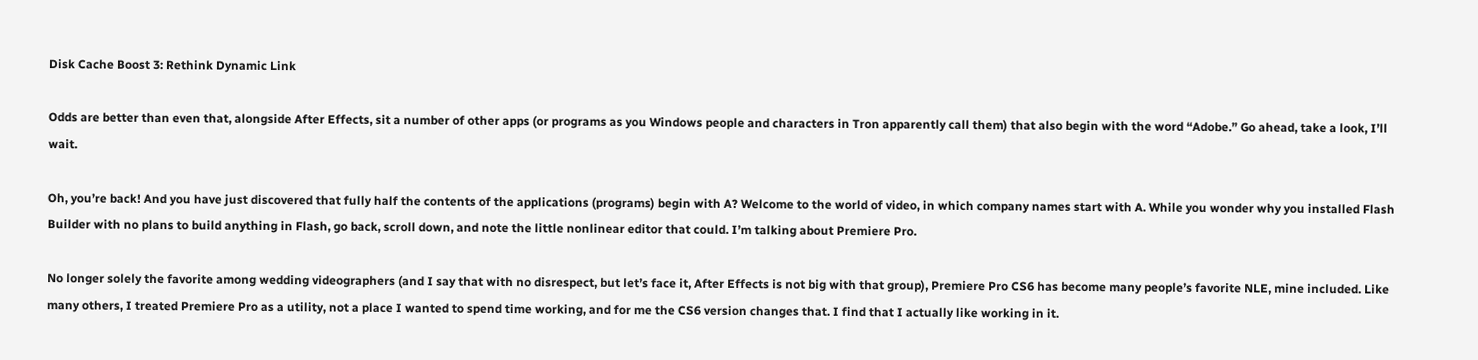Disk Cache Boost 3: Rethink Dynamic Link

Odds are better than even that, alongside After Effects, sit a number of other apps (or programs as you Windows people and characters in Tron apparently call them) that also begin with the word “Adobe.” Go ahead, take a look, I’ll wait.

Oh, you’re back! And you have just discovered that fully half the contents of the applications (programs) begin with A? Welcome to the world of video, in which company names start with A. While you wonder why you installed Flash Builder with no plans to build anything in Flash, go back, scroll down, and note the little nonlinear editor that could. I’m talking about Premiere Pro.

No longer solely the favorite among wedding videographers (and I say that with no disrespect, but let’s face it, After Effects is not big with that group), Premiere Pro CS6 has become many people’s favorite NLE, mine included. Like many others, I treated Premiere Pro as a utility, not a place I wanted to spend time working, and for me the CS6 version changes that. I find that I actually like working in it.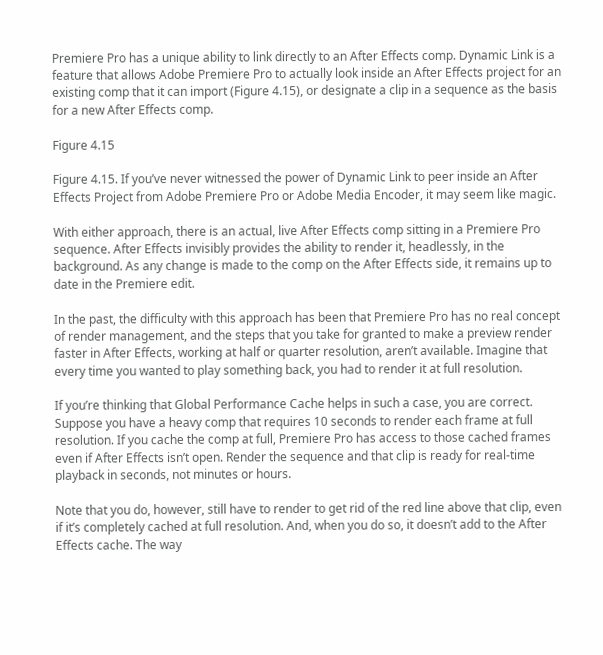Premiere Pro has a unique ability to link directly to an After Effects comp. Dynamic Link is a feature that allows Adobe Premiere Pro to actually look inside an After Effects project for an existing comp that it can import (Figure 4.15), or designate a clip in a sequence as the basis for a new After Effects comp.

Figure 4.15

Figure 4.15. If you’ve never witnessed the power of Dynamic Link to peer inside an After Effects Project from Adobe Premiere Pro or Adobe Media Encoder, it may seem like magic.

With either approach, there is an actual, live After Effects comp sitting in a Premiere Pro sequence. After Effects invisibly provides the ability to render it, headlessly, in the background. As any change is made to the comp on the After Effects side, it remains up to date in the Premiere edit.

In the past, the difficulty with this approach has been that Premiere Pro has no real concept of render management, and the steps that you take for granted to make a preview render faster in After Effects, working at half or quarter resolution, aren’t available. Imagine that every time you wanted to play something back, you had to render it at full resolution.

If you’re thinking that Global Performance Cache helps in such a case, you are correct. Suppose you have a heavy comp that requires 10 seconds to render each frame at full resolution. If you cache the comp at full, Premiere Pro has access to those cached frames even if After Effects isn’t open. Render the sequence and that clip is ready for real-time playback in seconds, not minutes or hours.

Note that you do, however, still have to render to get rid of the red line above that clip, even if it’s completely cached at full resolution. And, when you do so, it doesn’t add to the After Effects cache. The way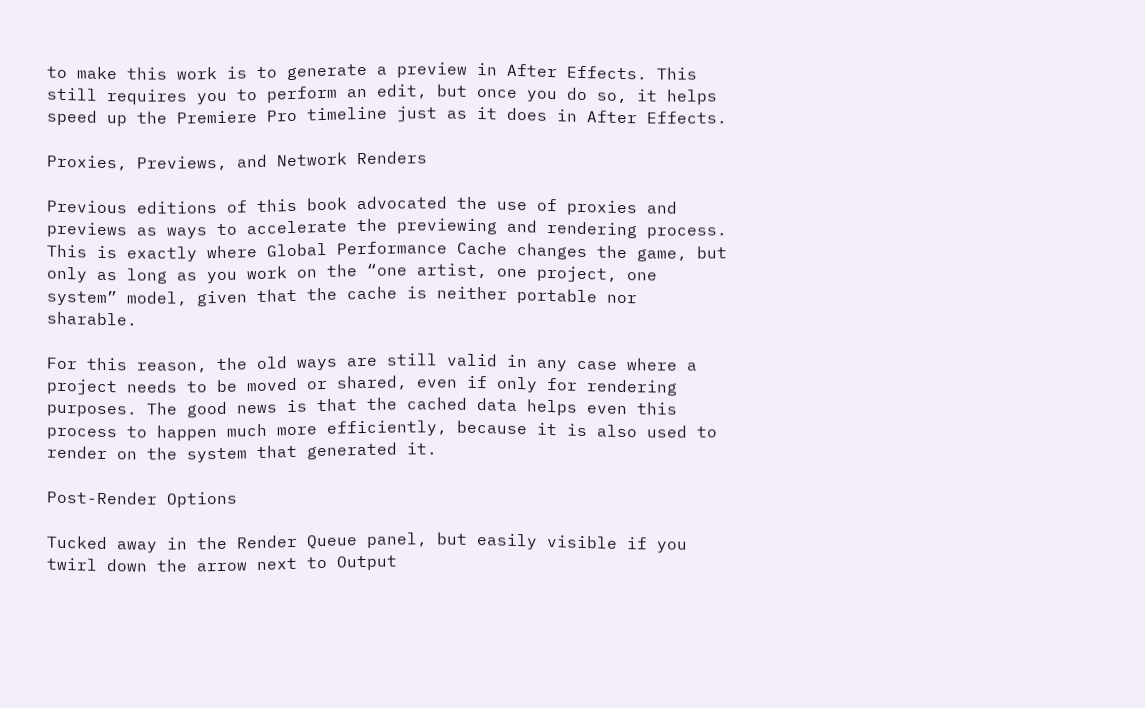to make this work is to generate a preview in After Effects. This still requires you to perform an edit, but once you do so, it helps speed up the Premiere Pro timeline just as it does in After Effects.

Proxies, Previews, and Network Renders

Previous editions of this book advocated the use of proxies and previews as ways to accelerate the previewing and rendering process. This is exactly where Global Performance Cache changes the game, but only as long as you work on the “one artist, one project, one system” model, given that the cache is neither portable nor sharable.

For this reason, the old ways are still valid in any case where a project needs to be moved or shared, even if only for rendering purposes. The good news is that the cached data helps even this process to happen much more efficiently, because it is also used to render on the system that generated it.

Post-Render Options

Tucked away in the Render Queue panel, but easily visible if you twirl down the arrow next to Output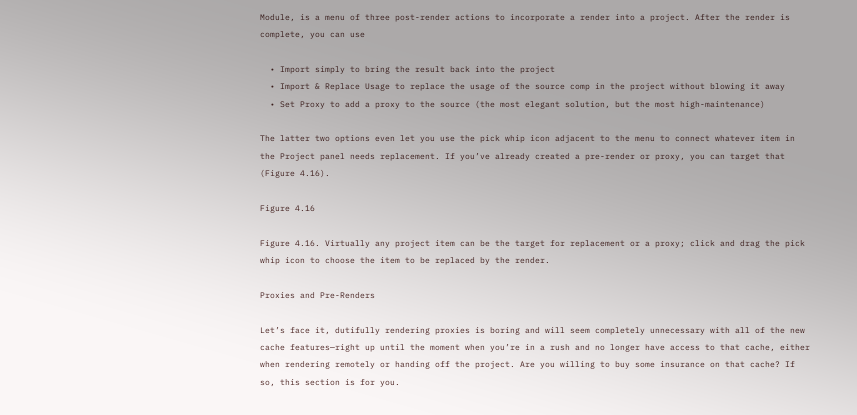Module, is a menu of three post-render actions to incorporate a render into a project. After the render is complete, you can use

  • Import simply to bring the result back into the project
  • Import & Replace Usage to replace the usage of the source comp in the project without blowing it away
  • Set Proxy to add a proxy to the source (the most elegant solution, but the most high-maintenance)

The latter two options even let you use the pick whip icon adjacent to the menu to connect whatever item in the Project panel needs replacement. If you’ve already created a pre-render or proxy, you can target that (Figure 4.16).

Figure 4.16

Figure 4.16. Virtually any project item can be the target for replacement or a proxy; click and drag the pick whip icon to choose the item to be replaced by the render.

Proxies and Pre-Renders

Let’s face it, dutifully rendering proxies is boring and will seem completely unnecessary with all of the new cache features—right up until the moment when you’re in a rush and no longer have access to that cache, either when rendering remotely or handing off the project. Are you willing to buy some insurance on that cache? If so, this section is for you.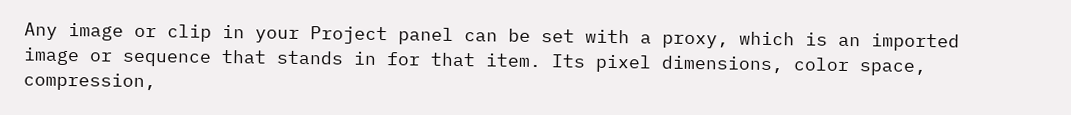Any image or clip in your Project panel can be set with a proxy, which is an imported image or sequence that stands in for that item. Its pixel dimensions, color space, compression,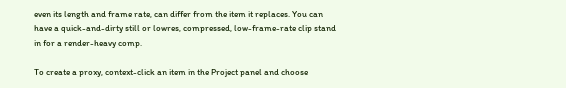even its length and frame rate, can differ from the item it replaces. You can have a quick-and-dirty still or lowres, compressed, low-frame-rate clip stand in for a render-heavy comp.

To create a proxy, context-click an item in the Project panel and choose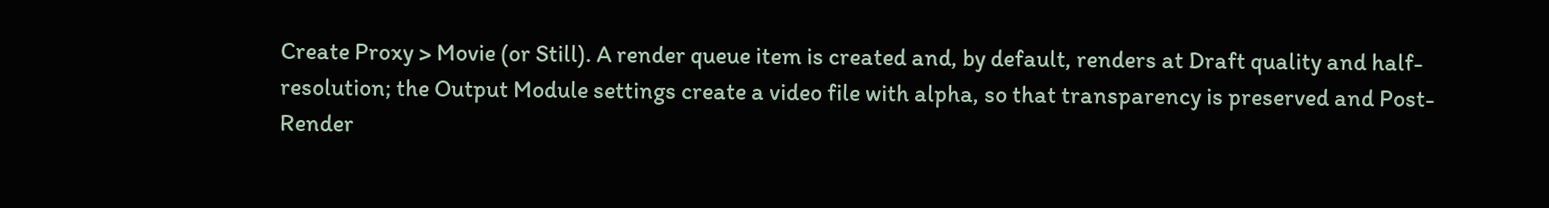Create Proxy > Movie (or Still). A render queue item is created and, by default, renders at Draft quality and half-resolution; the Output Module settings create a video file with alpha, so that transparency is preserved and Post-Render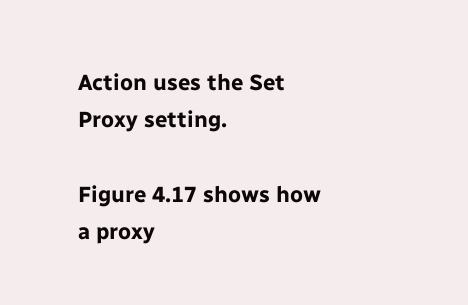Action uses the Set Proxy setting.

Figure 4.17 shows how a proxy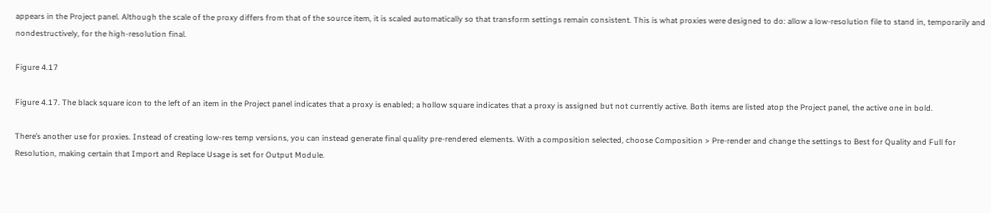appears in the Project panel. Although the scale of the proxy differs from that of the source item, it is scaled automatically so that transform settings remain consistent. This is what proxies were designed to do: allow a low-resolution file to stand in, temporarily and nondestructively, for the high-resolution final.

Figure 4.17

Figure 4.17. The black square icon to the left of an item in the Project panel indicates that a proxy is enabled; a hollow square indicates that a proxy is assigned but not currently active. Both items are listed atop the Project panel, the active one in bold.

There’s another use for proxies. Instead of creating low-res temp versions, you can instead generate final quality pre-rendered elements. With a composition selected, choose Composition > Pre-render and change the settings to Best for Quality and Full for Resolution, making certain that Import and Replace Usage is set for Output Module.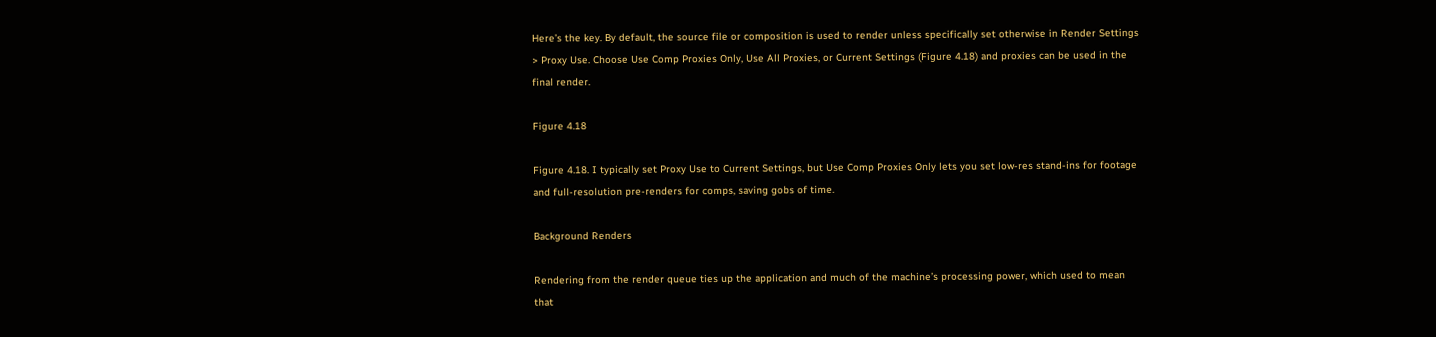Here’s the key. By default, the source file or composition is used to render unless specifically set otherwise in Render Settings > Proxy Use. Choose Use Comp Proxies Only, Use All Proxies, or Current Settings (Figure 4.18) and proxies can be used in the final render.

Figure 4.18

Figure 4.18. I typically set Proxy Use to Current Settings, but Use Comp Proxies Only lets you set low-res stand-ins for footage and full-resolution pre-renders for comps, saving gobs of time.

Background Renders

Rendering from the render queue ties up the application and much of the machine’s processing power, which used to mean that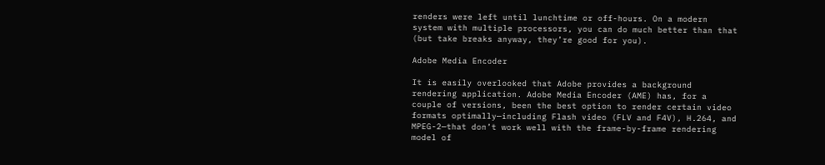renders were left until lunchtime or off-hours. On a modern system with multiple processors, you can do much better than that (but take breaks anyway, they’re good for you).

Adobe Media Encoder

It is easily overlooked that Adobe provides a background rendering application. Adobe Media Encoder (AME) has, for a couple of versions, been the best option to render certain video formats optimally—including Flash video (FLV and F4V), H.264, and MPEG-2—that don’t work well with the frame-by-frame rendering model of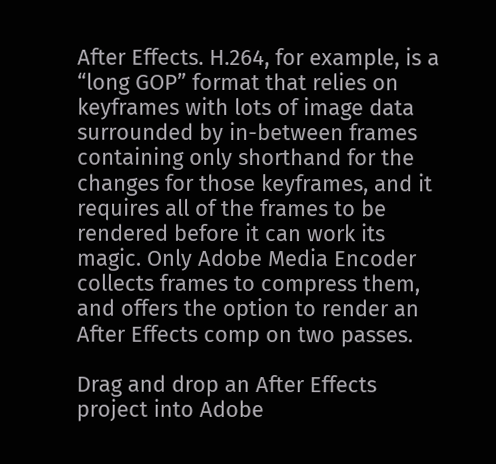After Effects. H.264, for example, is a “long GOP” format that relies on keyframes with lots of image data surrounded by in-between frames containing only shorthand for the changes for those keyframes, and it requires all of the frames to be rendered before it can work its magic. Only Adobe Media Encoder collects frames to compress them, and offers the option to render an After Effects comp on two passes.

Drag and drop an After Effects project into Adobe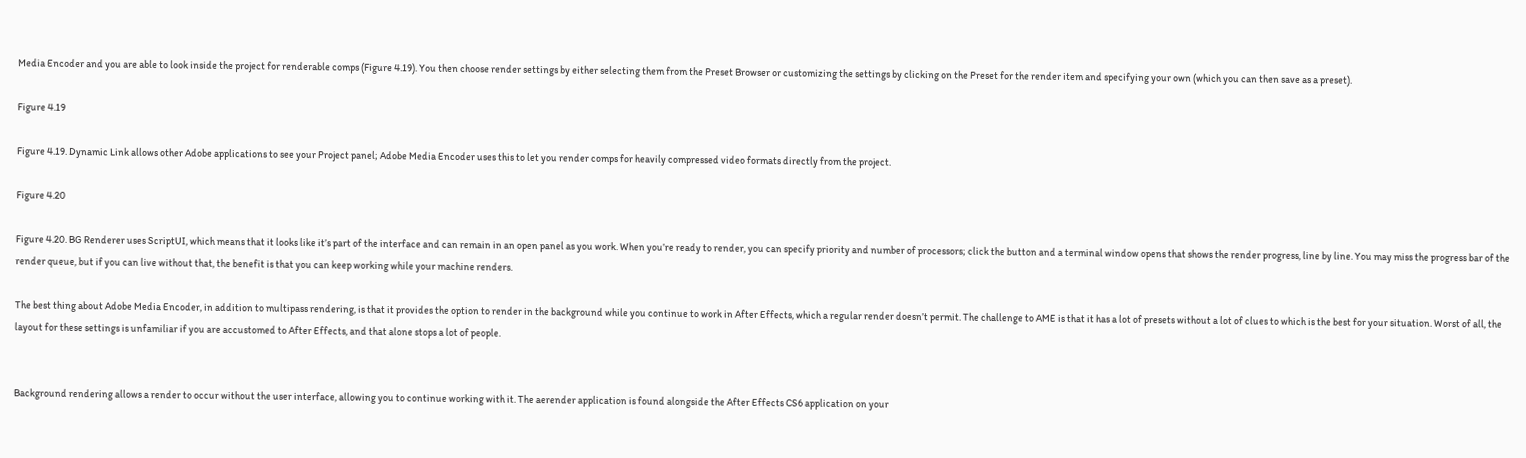Media Encoder and you are able to look inside the project for renderable comps (Figure 4.19). You then choose render settings by either selecting them from the Preset Browser or customizing the settings by clicking on the Preset for the render item and specifying your own (which you can then save as a preset).

Figure 4.19

Figure 4.19. Dynamic Link allows other Adobe applications to see your Project panel; Adobe Media Encoder uses this to let you render comps for heavily compressed video formats directly from the project.

Figure 4.20

Figure 4.20. BG Renderer uses ScriptUI, which means that it looks like it’s part of the interface and can remain in an open panel as you work. When you’re ready to render, you can specify priority and number of processors; click the button and a terminal window opens that shows the render progress, line by line. You may miss the progress bar of the render queue, but if you can live without that, the benefit is that you can keep working while your machine renders.

The best thing about Adobe Media Encoder, in addition to multipass rendering, is that it provides the option to render in the background while you continue to work in After Effects, which a regular render doesn’t permit. The challenge to AME is that it has a lot of presets without a lot of clues to which is the best for your situation. Worst of all, the layout for these settings is unfamiliar if you are accustomed to After Effects, and that alone stops a lot of people.


Background rendering allows a render to occur without the user interface, allowing you to continue working with it. The aerender application is found alongside the After Effects CS6 application on your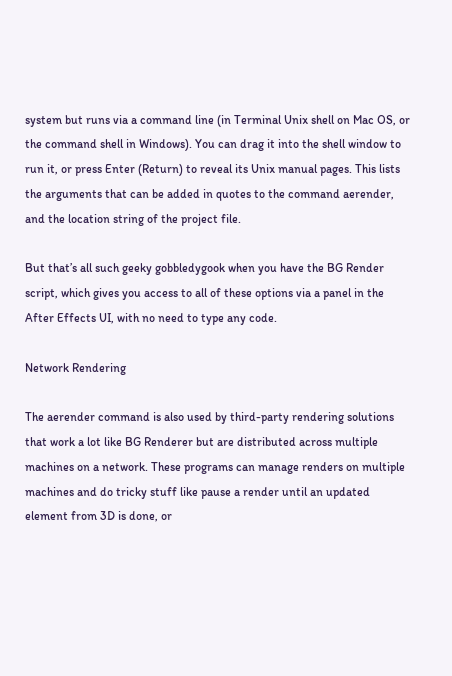system but runs via a command line (in Terminal Unix shell on Mac OS, or the command shell in Windows). You can drag it into the shell window to run it, or press Enter (Return) to reveal its Unix manual pages. This lists the arguments that can be added in quotes to the command aerender, and the location string of the project file.

But that’s all such geeky gobbledygook when you have the BG Render script, which gives you access to all of these options via a panel in the After Effects UI, with no need to type any code.

Network Rendering

The aerender command is also used by third-party rendering solutions that work a lot like BG Renderer but are distributed across multiple machines on a network. These programs can manage renders on multiple machines and do tricky stuff like pause a render until an updated element from 3D is done, or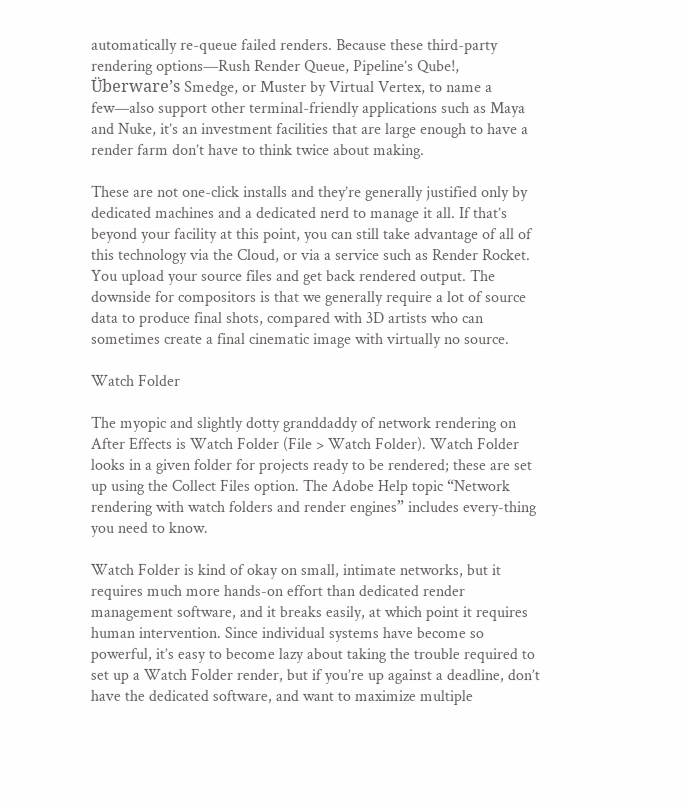automatically re-queue failed renders. Because these third-party rendering options—Rush Render Queue, Pipeline’s Qube!, Überware’s Smedge, or Muster by Virtual Vertex, to name a few—also support other terminal-friendly applications such as Maya and Nuke, it’s an investment facilities that are large enough to have a render farm don’t have to think twice about making.

These are not one-click installs and they’re generally justified only by dedicated machines and a dedicated nerd to manage it all. If that’s beyond your facility at this point, you can still take advantage of all of this technology via the Cloud, or via a service such as Render Rocket. You upload your source files and get back rendered output. The downside for compositors is that we generally require a lot of source data to produce final shots, compared with 3D artists who can sometimes create a final cinematic image with virtually no source.

Watch Folder

The myopic and slightly dotty granddaddy of network rendering on After Effects is Watch Folder (File > Watch Folder). Watch Folder looks in a given folder for projects ready to be rendered; these are set up using the Collect Files option. The Adobe Help topic “Network rendering with watch folders and render engines” includes every-thing you need to know.

Watch Folder is kind of okay on small, intimate networks, but it requires much more hands-on effort than dedicated render management software, and it breaks easily, at which point it requires human intervention. Since individual systems have become so powerful, it’s easy to become lazy about taking the trouble required to set up a Watch Folder render, but if you’re up against a deadline, don’t have the dedicated software, and want to maximize multiple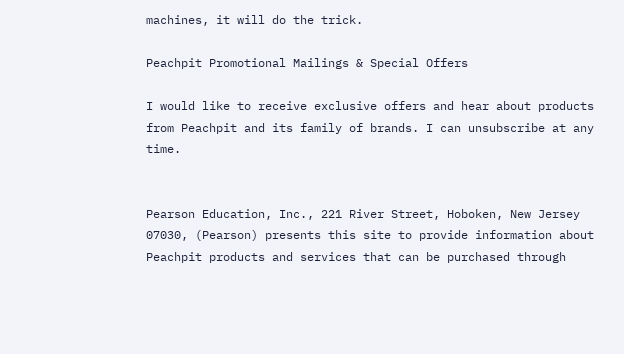machines, it will do the trick.

Peachpit Promotional Mailings & Special Offers

I would like to receive exclusive offers and hear about products from Peachpit and its family of brands. I can unsubscribe at any time.


Pearson Education, Inc., 221 River Street, Hoboken, New Jersey 07030, (Pearson) presents this site to provide information about Peachpit products and services that can be purchased through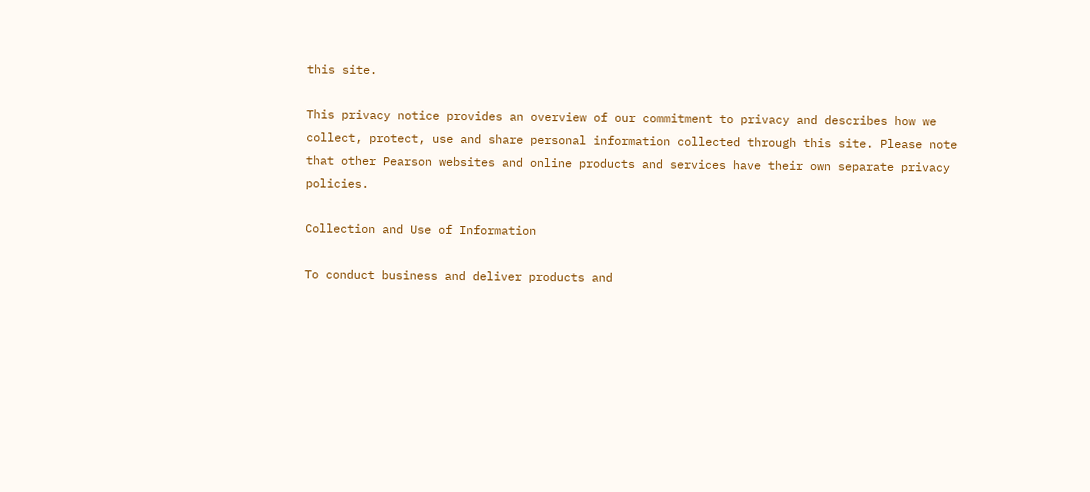this site.

This privacy notice provides an overview of our commitment to privacy and describes how we collect, protect, use and share personal information collected through this site. Please note that other Pearson websites and online products and services have their own separate privacy policies.

Collection and Use of Information

To conduct business and deliver products and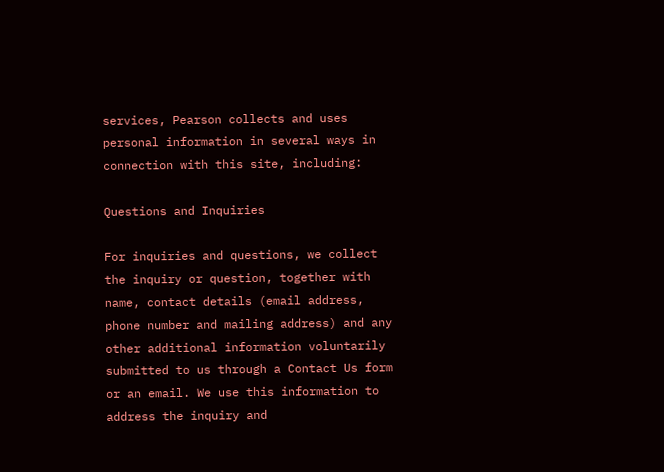services, Pearson collects and uses personal information in several ways in connection with this site, including:

Questions and Inquiries

For inquiries and questions, we collect the inquiry or question, together with name, contact details (email address, phone number and mailing address) and any other additional information voluntarily submitted to us through a Contact Us form or an email. We use this information to address the inquiry and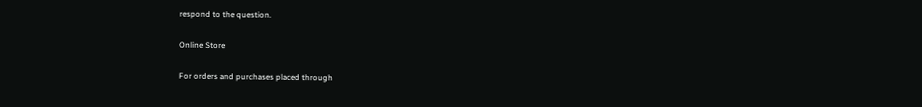respond to the question.

Online Store

For orders and purchases placed through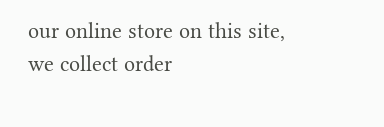our online store on this site, we collect order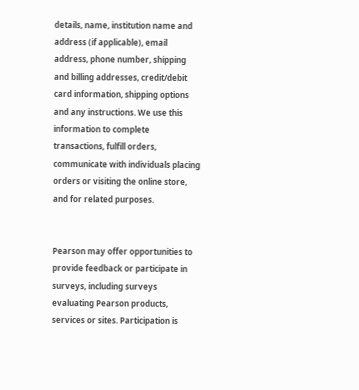details, name, institution name and address (if applicable), email address, phone number, shipping and billing addresses, credit/debit card information, shipping options and any instructions. We use this information to complete transactions, fulfill orders, communicate with individuals placing orders or visiting the online store, and for related purposes.


Pearson may offer opportunities to provide feedback or participate in surveys, including surveys evaluating Pearson products, services or sites. Participation is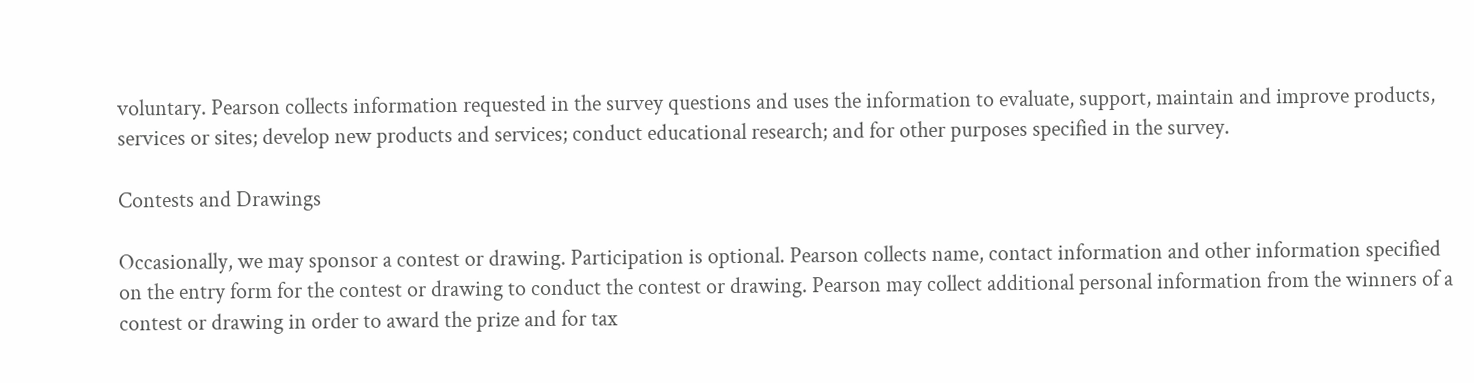voluntary. Pearson collects information requested in the survey questions and uses the information to evaluate, support, maintain and improve products, services or sites; develop new products and services; conduct educational research; and for other purposes specified in the survey.

Contests and Drawings

Occasionally, we may sponsor a contest or drawing. Participation is optional. Pearson collects name, contact information and other information specified on the entry form for the contest or drawing to conduct the contest or drawing. Pearson may collect additional personal information from the winners of a contest or drawing in order to award the prize and for tax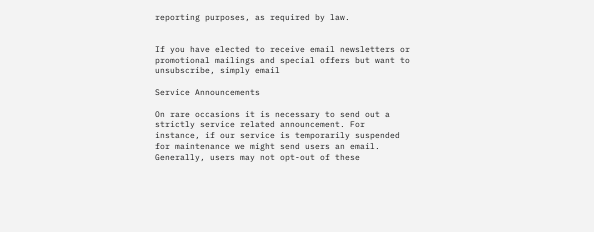reporting purposes, as required by law.


If you have elected to receive email newsletters or promotional mailings and special offers but want to unsubscribe, simply email

Service Announcements

On rare occasions it is necessary to send out a strictly service related announcement. For instance, if our service is temporarily suspended for maintenance we might send users an email. Generally, users may not opt-out of these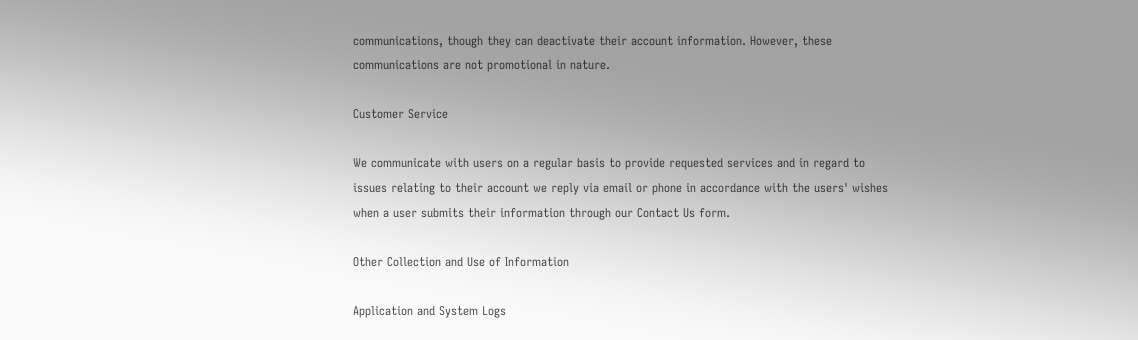communications, though they can deactivate their account information. However, these communications are not promotional in nature.

Customer Service

We communicate with users on a regular basis to provide requested services and in regard to issues relating to their account we reply via email or phone in accordance with the users' wishes when a user submits their information through our Contact Us form.

Other Collection and Use of Information

Application and System Logs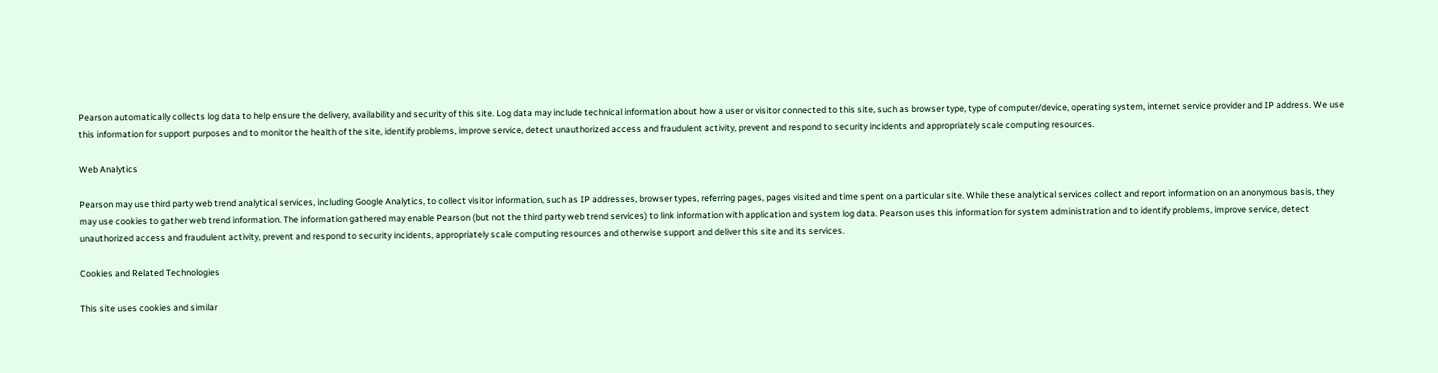Pearson automatically collects log data to help ensure the delivery, availability and security of this site. Log data may include technical information about how a user or visitor connected to this site, such as browser type, type of computer/device, operating system, internet service provider and IP address. We use this information for support purposes and to monitor the health of the site, identify problems, improve service, detect unauthorized access and fraudulent activity, prevent and respond to security incidents and appropriately scale computing resources.

Web Analytics

Pearson may use third party web trend analytical services, including Google Analytics, to collect visitor information, such as IP addresses, browser types, referring pages, pages visited and time spent on a particular site. While these analytical services collect and report information on an anonymous basis, they may use cookies to gather web trend information. The information gathered may enable Pearson (but not the third party web trend services) to link information with application and system log data. Pearson uses this information for system administration and to identify problems, improve service, detect unauthorized access and fraudulent activity, prevent and respond to security incidents, appropriately scale computing resources and otherwise support and deliver this site and its services.

Cookies and Related Technologies

This site uses cookies and similar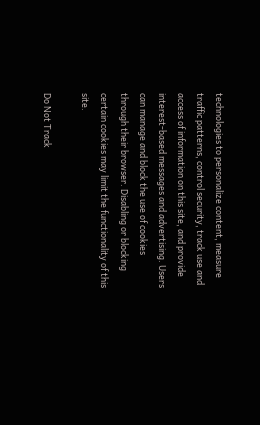technologies to personalize content, measure traffic patterns, control security, track use and access of information on this site, and provide interest-based messages and advertising. Users can manage and block the use of cookies through their browser. Disabling or blocking certain cookies may limit the functionality of this site.

Do Not Track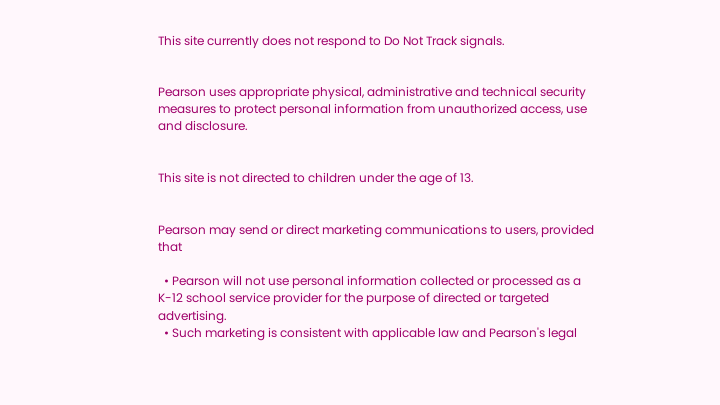This site currently does not respond to Do Not Track signals.


Pearson uses appropriate physical, administrative and technical security measures to protect personal information from unauthorized access, use and disclosure.


This site is not directed to children under the age of 13.


Pearson may send or direct marketing communications to users, provided that

  • Pearson will not use personal information collected or processed as a K-12 school service provider for the purpose of directed or targeted advertising.
  • Such marketing is consistent with applicable law and Pearson's legal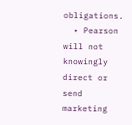obligations.
  • Pearson will not knowingly direct or send marketing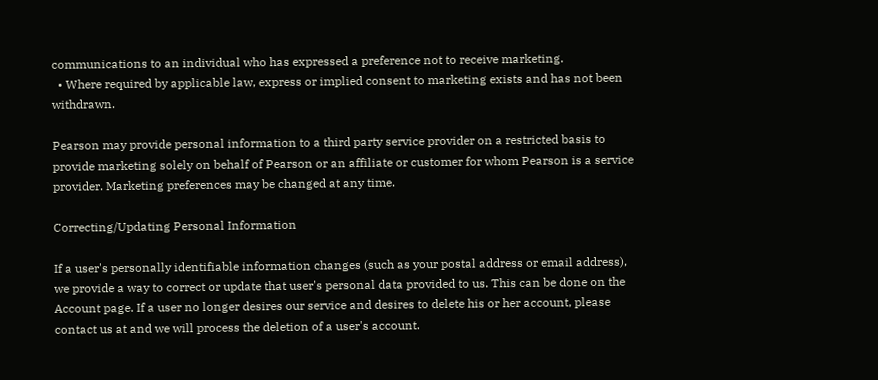communications to an individual who has expressed a preference not to receive marketing.
  • Where required by applicable law, express or implied consent to marketing exists and has not been withdrawn.

Pearson may provide personal information to a third party service provider on a restricted basis to provide marketing solely on behalf of Pearson or an affiliate or customer for whom Pearson is a service provider. Marketing preferences may be changed at any time.

Correcting/Updating Personal Information

If a user's personally identifiable information changes (such as your postal address or email address), we provide a way to correct or update that user's personal data provided to us. This can be done on the Account page. If a user no longer desires our service and desires to delete his or her account, please contact us at and we will process the deletion of a user's account.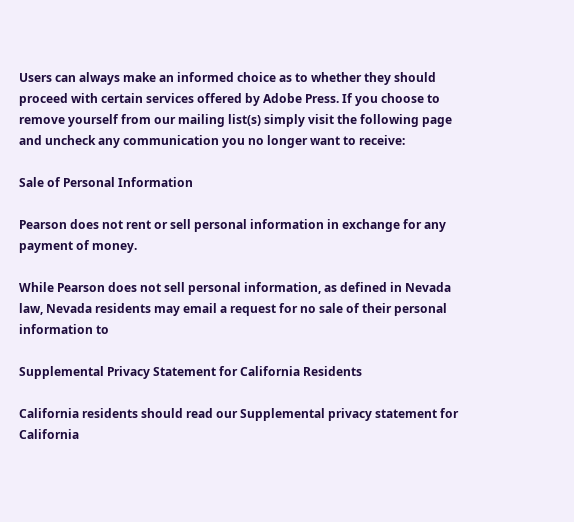Users can always make an informed choice as to whether they should proceed with certain services offered by Adobe Press. If you choose to remove yourself from our mailing list(s) simply visit the following page and uncheck any communication you no longer want to receive:

Sale of Personal Information

Pearson does not rent or sell personal information in exchange for any payment of money.

While Pearson does not sell personal information, as defined in Nevada law, Nevada residents may email a request for no sale of their personal information to

Supplemental Privacy Statement for California Residents

California residents should read our Supplemental privacy statement for California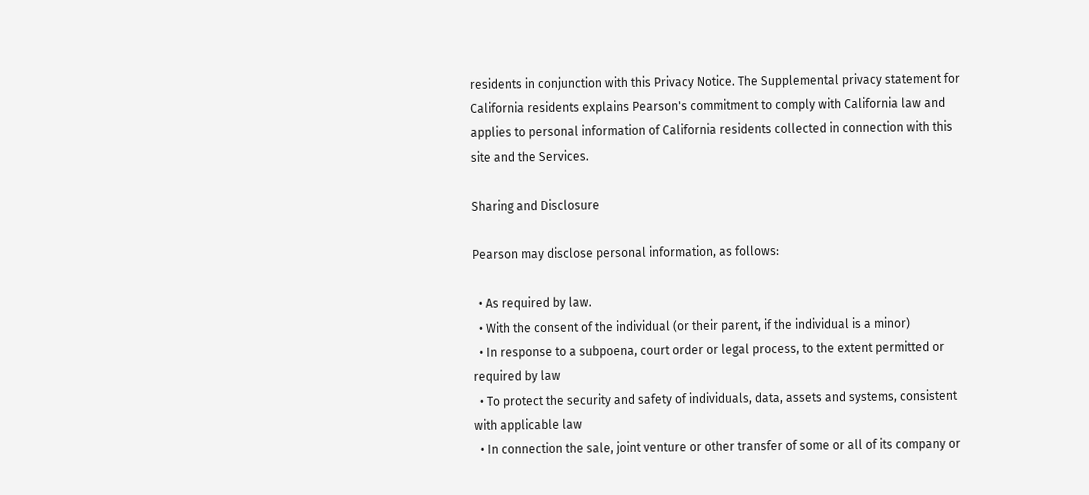residents in conjunction with this Privacy Notice. The Supplemental privacy statement for California residents explains Pearson's commitment to comply with California law and applies to personal information of California residents collected in connection with this site and the Services.

Sharing and Disclosure

Pearson may disclose personal information, as follows:

  • As required by law.
  • With the consent of the individual (or their parent, if the individual is a minor)
  • In response to a subpoena, court order or legal process, to the extent permitted or required by law
  • To protect the security and safety of individuals, data, assets and systems, consistent with applicable law
  • In connection the sale, joint venture or other transfer of some or all of its company or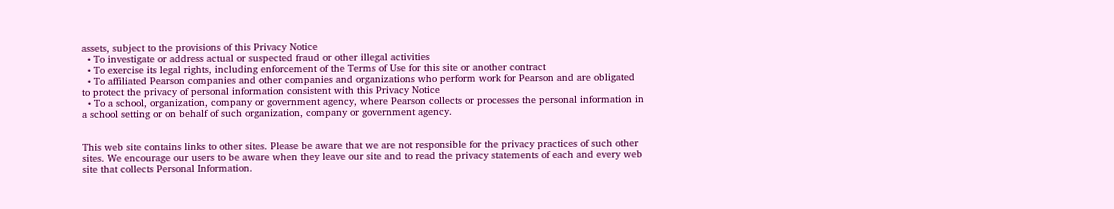assets, subject to the provisions of this Privacy Notice
  • To investigate or address actual or suspected fraud or other illegal activities
  • To exercise its legal rights, including enforcement of the Terms of Use for this site or another contract
  • To affiliated Pearson companies and other companies and organizations who perform work for Pearson and are obligated to protect the privacy of personal information consistent with this Privacy Notice
  • To a school, organization, company or government agency, where Pearson collects or processes the personal information in a school setting or on behalf of such organization, company or government agency.


This web site contains links to other sites. Please be aware that we are not responsible for the privacy practices of such other sites. We encourage our users to be aware when they leave our site and to read the privacy statements of each and every web site that collects Personal Information.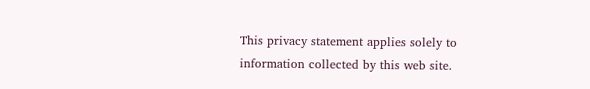This privacy statement applies solely to information collected by this web site.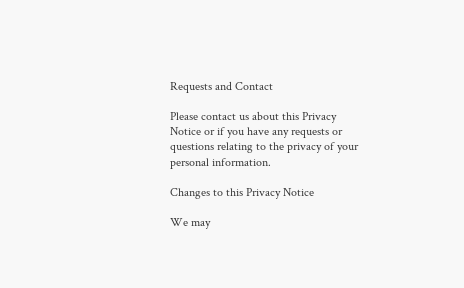Requests and Contact

Please contact us about this Privacy Notice or if you have any requests or questions relating to the privacy of your personal information.

Changes to this Privacy Notice

We may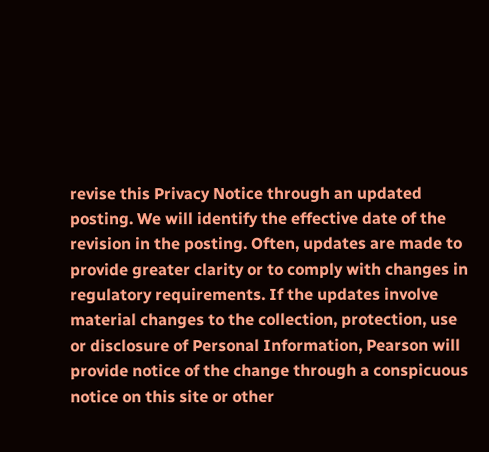revise this Privacy Notice through an updated posting. We will identify the effective date of the revision in the posting. Often, updates are made to provide greater clarity or to comply with changes in regulatory requirements. If the updates involve material changes to the collection, protection, use or disclosure of Personal Information, Pearson will provide notice of the change through a conspicuous notice on this site or other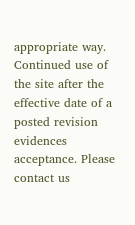appropriate way. Continued use of the site after the effective date of a posted revision evidences acceptance. Please contact us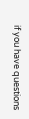if you have questions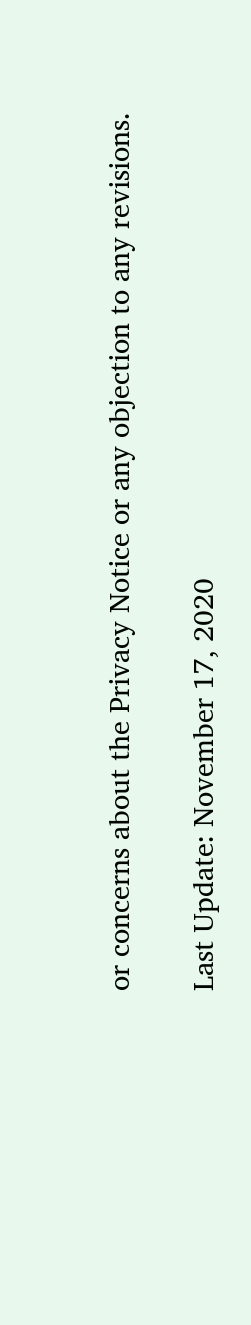or concerns about the Privacy Notice or any objection to any revisions.

Last Update: November 17, 2020